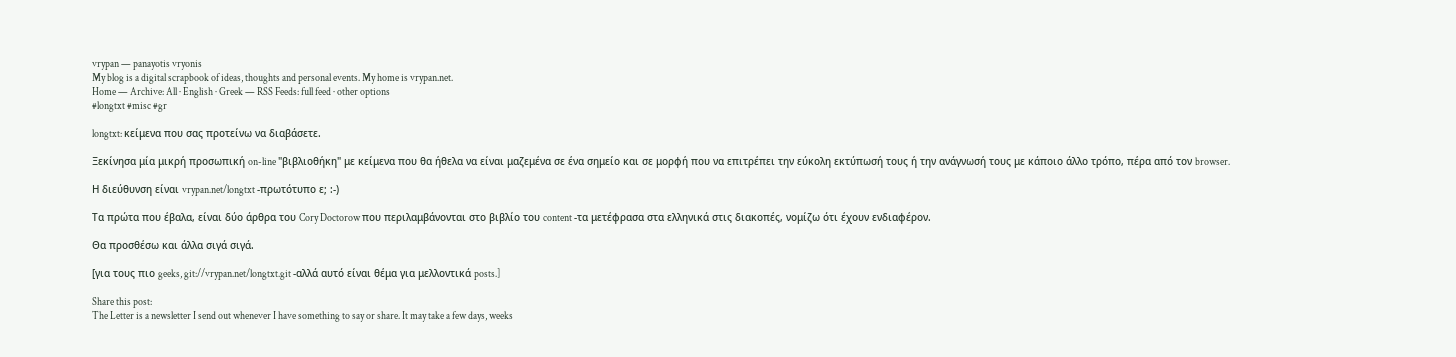vrypan — panayotis vryonis
My blog is a digital scrapbook of ideas, thoughts and personal events. My home is vrypan.net.
Home — Archive: All · English · Greek — RSS Feeds: full feed · other options
#longtxt #misc #gr

longtxt: κείμενα που σας προτείνω να διαβάσετε.

Ξεκίνησα μία μικρή προσωπική on-line "βιβλιοθήκη" με κείμενα που θα ήθελα να είναι μαζεμένα σε ένα σημείο και σε μορφή που να επιτρέπει την εύκολη εκτύπωσή τους ή την ανάγνωσή τους με κάποιο άλλο τρόπο, πέρα από τον browser.

Η διεύθυνση είναι vrypan.net/longtxt -πρωτότυπο ε; :-)

Τα πρώτα που έβαλα, είναι δύο άρθρα του Cory Doctorow που περιλαμβάνονται στο βιβλίο του content -τα μετέφρασα στα ελληνικά στις διακοπές, νομίζω ότι έχουν ενδιαφέρον.

Θα προσθέσω και άλλα σιγά σιγά.

[για τους πιο geeks, git://vrypan.net/longtxt.git -αλλά αυτό είναι θέμα για μελλοντικά posts.]

Share this post:
The Letter is a newsletter I send out whenever I have something to say or share. It may take a few days, weeks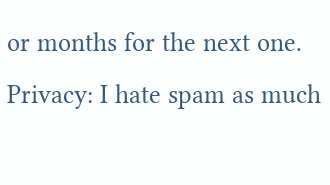or months for the next one.
Privacy: I hate spam as much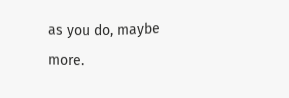as you do, maybe more.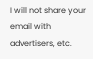I will not share your email with advertisers, etc.